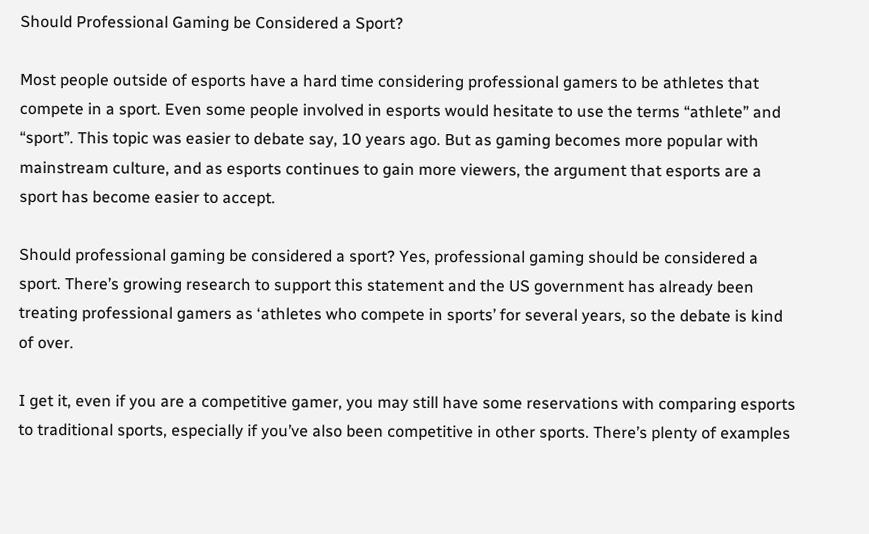Should Professional Gaming be Considered a Sport?

Most people outside of esports have a hard time considering professional gamers to be athletes that compete in a sport. Even some people involved in esports would hesitate to use the terms “athlete” and “sport”. This topic was easier to debate say, 10 years ago. But as gaming becomes more popular with mainstream culture, and as esports continues to gain more viewers, the argument that esports are a sport has become easier to accept.

Should professional gaming be considered a sport? Yes, professional gaming should be considered a sport. There’s growing research to support this statement and the US government has already been treating professional gamers as ‘athletes who compete in sports’ for several years, so the debate is kind of over.

I get it, even if you are a competitive gamer, you may still have some reservations with comparing esports to traditional sports, especially if you’ve also been competitive in other sports. There’s plenty of examples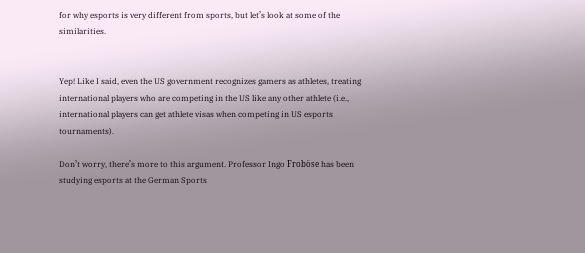for why esports is very different from sports, but let’s look at some of the similarities.


Yep! Like I said, even the US government recognizes gamers as athletes, treating international players who are competing in the US like any other athlete (i.e., international players can get athlete visas when competing in US esports tournaments).

Don’t worry, there’s more to this argument. Professor Ingo Froböse has been studying esports at the German Sports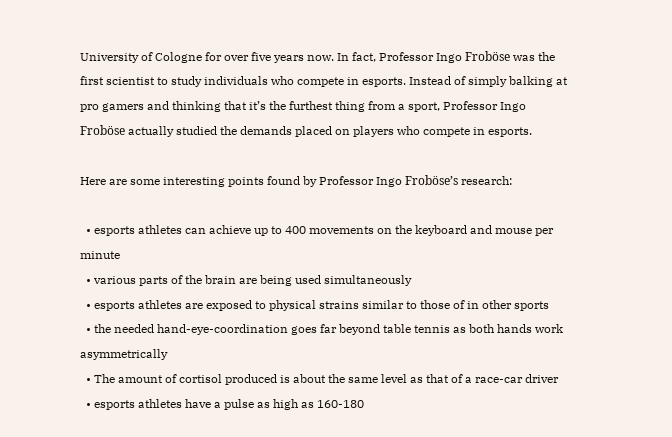University of Cologne for over five years now. In fact, Professor Ingo Froböse was the first scientist to study individuals who compete in esports. Instead of simply balking at pro gamers and thinking that it’s the furthest thing from a sport, Professor Ingo Froböse actually studied the demands placed on players who compete in esports.

Here are some interesting points found by Professor Ingo Froböse’s research:

  • esports athletes can achieve up to 400 movements on the keyboard and mouse per minute
  • various parts of the brain are being used simultaneously
  • esports athletes are exposed to physical strains similar to those of in other sports
  • the needed hand-eye-coordination goes far beyond table tennis as both hands work asymmetrically
  • The amount of cortisol produced is about the same level as that of a race-car driver
  • esports athletes have a pulse as high as 160-180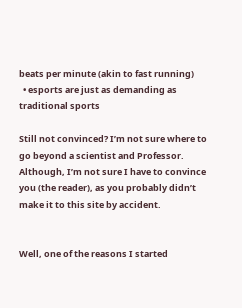beats per minute (akin to fast running)
  • esports are just as demanding as traditional sports

Still not convinced? I’m not sure where to go beyond a scientist and Professor. Although, I’m not sure I have to convince you (the reader), as you probably didn’t make it to this site by accident.


Well, one of the reasons I started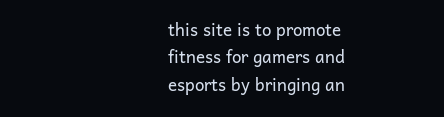this site is to promote fitness for gamers and esports by bringing an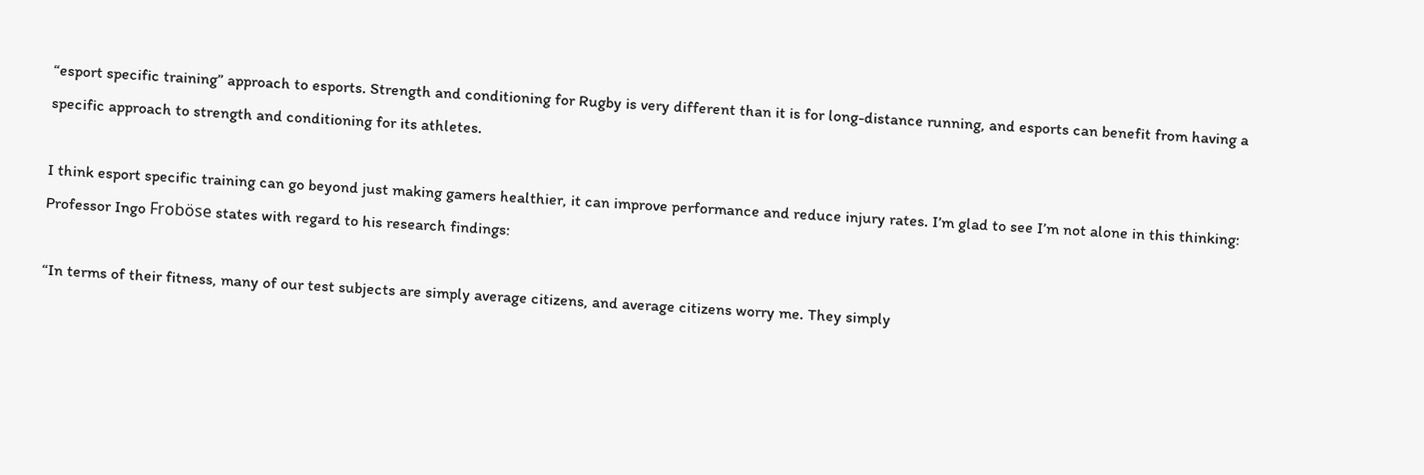“esport specific training” approach to esports. Strength and conditioning for Rugby is very different than it is for long-distance running, and esports can benefit from having a specific approach to strength and conditioning for its athletes.

I think esport specific training can go beyond just making gamers healthier, it can improve performance and reduce injury rates. I’m glad to see I’m not alone in this thinking: Professor Ingo Froböse states with regard to his research findings:

“In terms of their fitness, many of our test subjects are simply average citizens, and average citizens worry me. They simply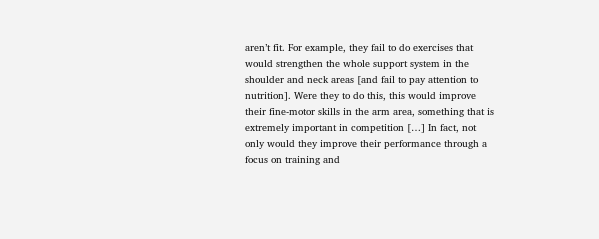aren’t fit. For example, they fail to do exercises that would strengthen the whole support system in the shoulder and neck areas [and fail to pay attention to nutrition]. Were they to do this, this would improve their fine-motor skills in the arm area, something that is extremely important in competition […] In fact, not only would they improve their performance through a focus on training and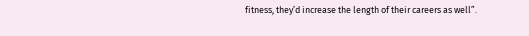fitness, they’d increase the length of their careers as well”.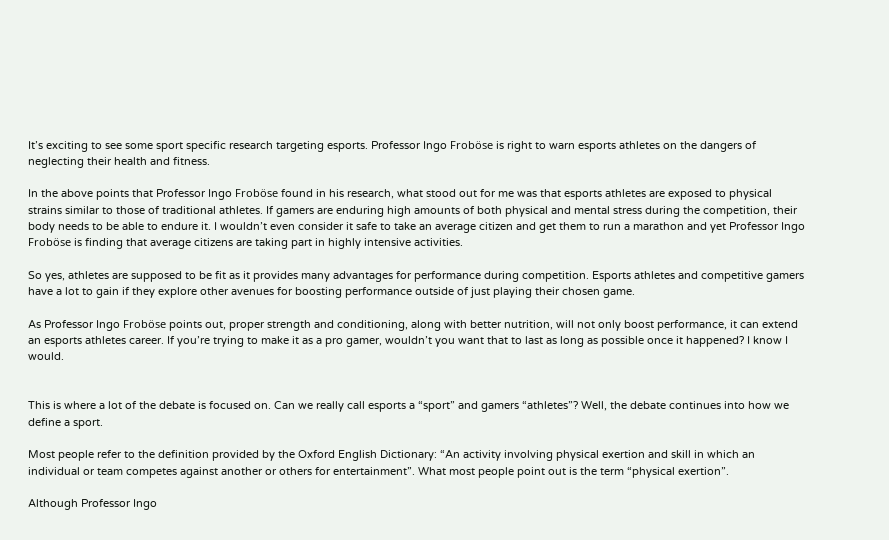It’s exciting to see some sport specific research targeting esports. Professor Ingo Froböse is right to warn esports athletes on the dangers of neglecting their health and fitness.

In the above points that Professor Ingo Froböse found in his research, what stood out for me was that esports athletes are exposed to physical strains similar to those of traditional athletes. If gamers are enduring high amounts of both physical and mental stress during the competition, their body needs to be able to endure it. I wouldn’t even consider it safe to take an average citizen and get them to run a marathon and yet Professor Ingo Froböse is finding that average citizens are taking part in highly intensive activities.

So yes, athletes are supposed to be fit as it provides many advantages for performance during competition. Esports athletes and competitive gamers have a lot to gain if they explore other avenues for boosting performance outside of just playing their chosen game.

As Professor Ingo Froböse points out, proper strength and conditioning, along with better nutrition, will not only boost performance, it can extend an esports athletes career. If you’re trying to make it as a pro gamer, wouldn’t you want that to last as long as possible once it happened? I know I would.


This is where a lot of the debate is focused on. Can we really call esports a “sport” and gamers “athletes”? Well, the debate continues into how we define a sport.

Most people refer to the definition provided by the Oxford English Dictionary: “An activity involving physical exertion and skill in which an individual or team competes against another or others for entertainment”. What most people point out is the term “physical exertion”.

Although Professor Ingo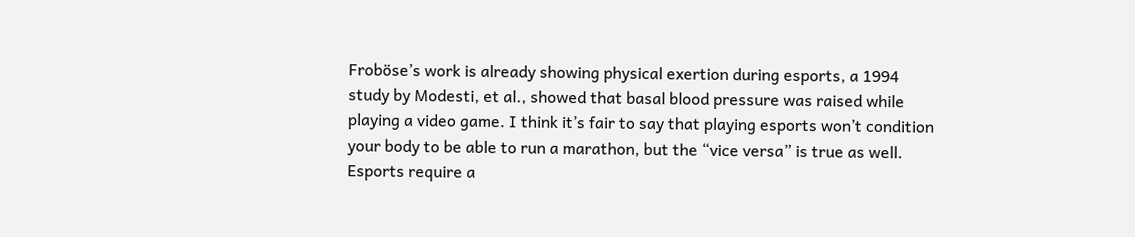Froböse’s work is already showing physical exertion during esports, a 1994 study by Modesti, et al., showed that basal blood pressure was raised while playing a video game. I think it’s fair to say that playing esports won’t condition your body to be able to run a marathon, but the “vice versa” is true as well. Esports require a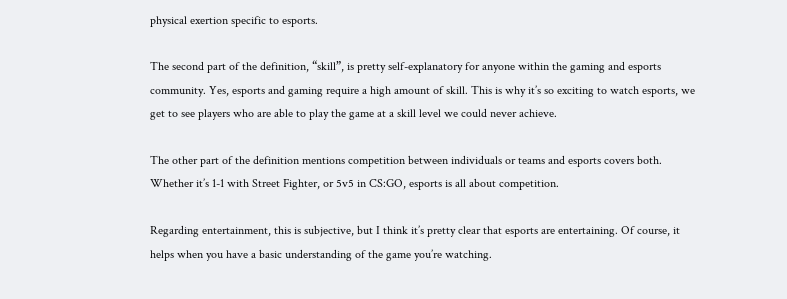physical exertion specific to esports.

The second part of the definition, “skill”, is pretty self-explanatory for anyone within the gaming and esports community. Yes, esports and gaming require a high amount of skill. This is why it’s so exciting to watch esports, we get to see players who are able to play the game at a skill level we could never achieve.

The other part of the definition mentions competition between individuals or teams and esports covers both. Whether it’s 1-1 with Street Fighter, or 5v5 in CS:GO, esports is all about competition.

Regarding entertainment, this is subjective, but I think it’s pretty clear that esports are entertaining. Of course, it helps when you have a basic understanding of the game you’re watching.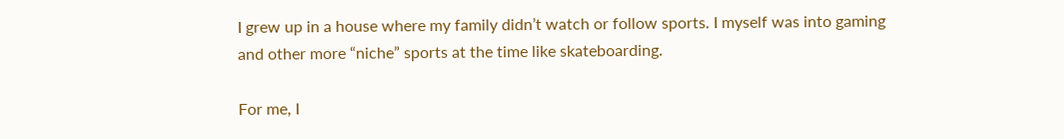I grew up in a house where my family didn’t watch or follow sports. I myself was into gaming and other more “niche” sports at the time like skateboarding.

For me, I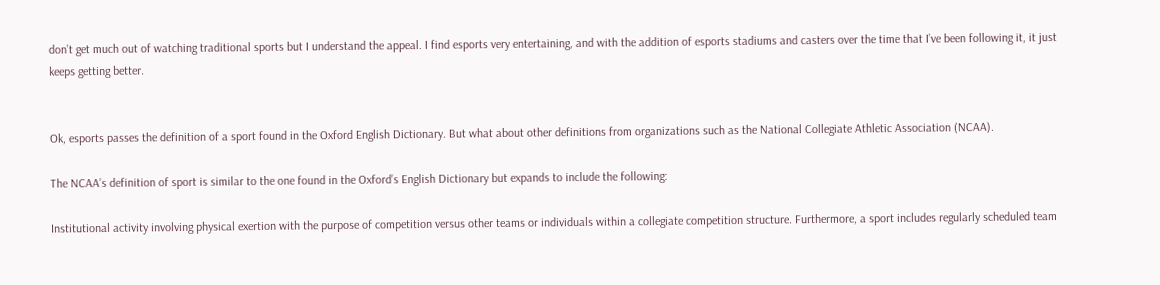don’t get much out of watching traditional sports but I understand the appeal. I find esports very entertaining, and with the addition of esports stadiums and casters over the time that I’ve been following it, it just keeps getting better.


Ok, esports passes the definition of a sport found in the Oxford English Dictionary. But what about other definitions from organizations such as the National Collegiate Athletic Association (NCAA).

The NCAA’s definition of sport is similar to the one found in the Oxford’s English Dictionary but expands to include the following:

Institutional activity involving physical exertion with the purpose of competition versus other teams or individuals within a collegiate competition structure. Furthermore, a sport includes regularly scheduled team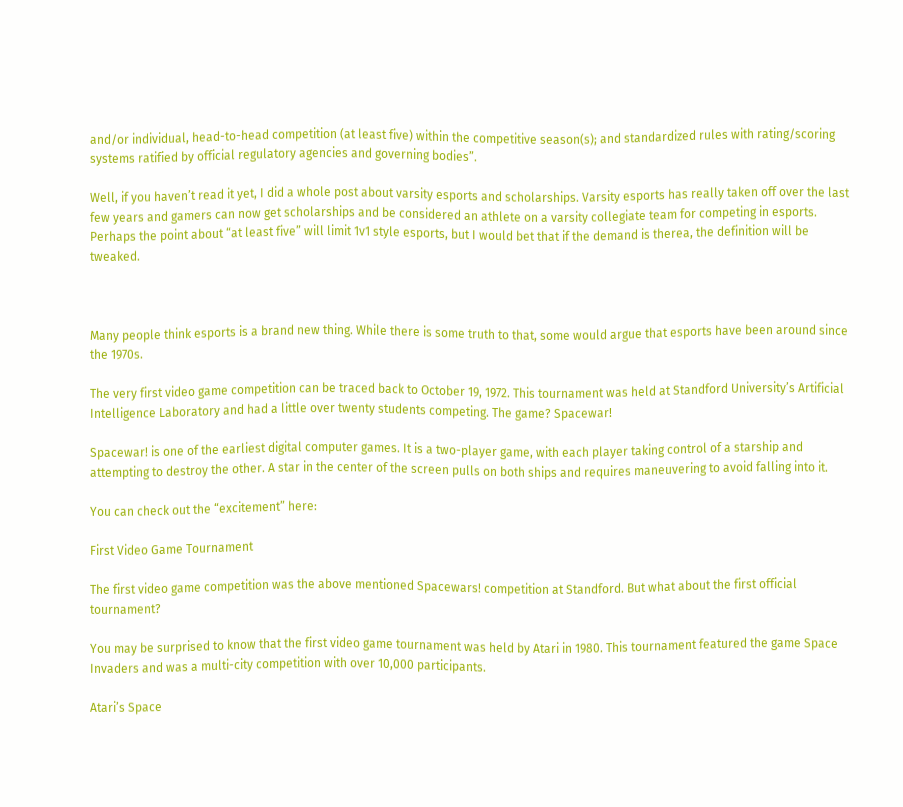and/or individual, head-to-head competition (at least five) within the competitive season(s); and standardized rules with rating/scoring systems ratified by official regulatory agencies and governing bodies”.

Well, if you haven’t read it yet, I did a whole post about varsity esports and scholarships. Varsity esports has really taken off over the last few years and gamers can now get scholarships and be considered an athlete on a varsity collegiate team for competing in esports. Perhaps the point about “at least five” will limit 1v1 style esports, but I would bet that if the demand is therea, the definition will be tweaked.



Many people think esports is a brand new thing. While there is some truth to that, some would argue that esports have been around since the 1970s.

The very first video game competition can be traced back to October 19, 1972. This tournament was held at Standford University’s Artificial Intelligence Laboratory and had a little over twenty students competing. The game? Spacewar!

Spacewar! is one of the earliest digital computer games. It is a two-player game, with each player taking control of a starship and attempting to destroy the other. A star in the center of the screen pulls on both ships and requires maneuvering to avoid falling into it.

You can check out the “excitement” here:

First Video Game Tournament

The first video game competition was the above mentioned Spacewars! competition at Standford. But what about the first official tournament?

You may be surprised to know that the first video game tournament was held by Atari in 1980. This tournament featured the game Space Invaders and was a multi-city competition with over 10,000 participants.

Atari’s Space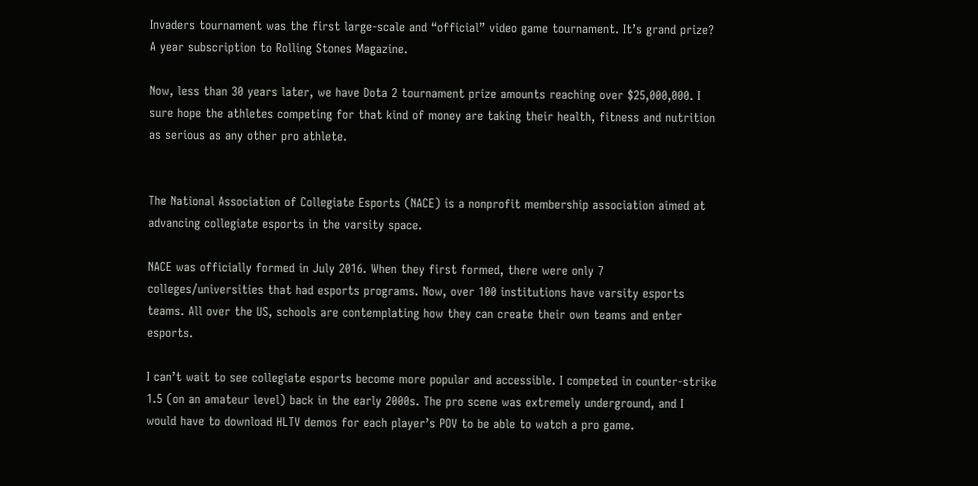Invaders tournament was the first large-scale and “official” video game tournament. It’s grand prize? A year subscription to Rolling Stones Magazine.

Now, less than 30 years later, we have Dota 2 tournament prize amounts reaching over $25,000,000. I sure hope the athletes competing for that kind of money are taking their health, fitness and nutrition as serious as any other pro athlete.


The National Association of Collegiate Esports (NACE) is a nonprofit membership association aimed at advancing collegiate esports in the varsity space.

NACE was officially formed in July 2016. When they first formed, there were only 7 colleges/universities that had esports programs. Now, over 100 institutions have varsity esports teams. All over the US, schools are contemplating how they can create their own teams and enter esports.

I can’t wait to see collegiate esports become more popular and accessible. I competed in counter-strike 1.5 (on an amateur level) back in the early 2000s. The pro scene was extremely underground, and I would have to download HLTV demos for each player’s POV to be able to watch a pro game.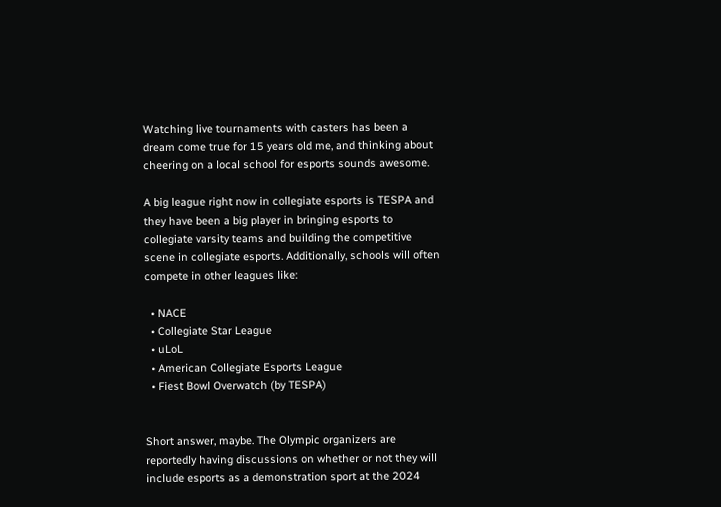Watching live tournaments with casters has been a dream come true for 15 years old me, and thinking about cheering on a local school for esports sounds awesome.

A big league right now in collegiate esports is TESPA and they have been a big player in bringing esports to collegiate varsity teams and building the competitive scene in collegiate esports. Additionally, schools will often compete in other leagues like:

  • NACE
  • Collegiate Star League
  • uLoL
  • American Collegiate Esports League
  • Fiest Bowl Overwatch (by TESPA)


Short answer, maybe. The Olympic organizers are reportedly having discussions on whether or not they will include esports as a demonstration sport at the 2024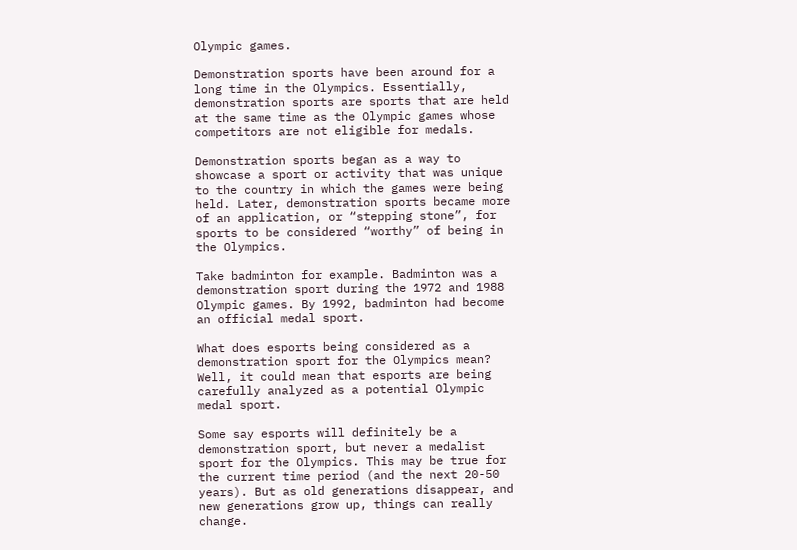Olympic games.

Demonstration sports have been around for a long time in the Olympics. Essentially, demonstration sports are sports that are held at the same time as the Olympic games whose competitors are not eligible for medals.

Demonstration sports began as a way to showcase a sport or activity that was unique to the country in which the games were being held. Later, demonstration sports became more of an application, or “stepping stone”, for sports to be considered “worthy” of being in the Olympics.

Take badminton for example. Badminton was a demonstration sport during the 1972 and 1988 Olympic games. By 1992, badminton had become an official medal sport.

What does esports being considered as a demonstration sport for the Olympics mean? Well, it could mean that esports are being carefully analyzed as a potential Olympic medal sport.

Some say esports will definitely be a demonstration sport, but never a medalist sport for the Olympics. This may be true for the current time period (and the next 20-50 years). But as old generations disappear, and new generations grow up, things can really change.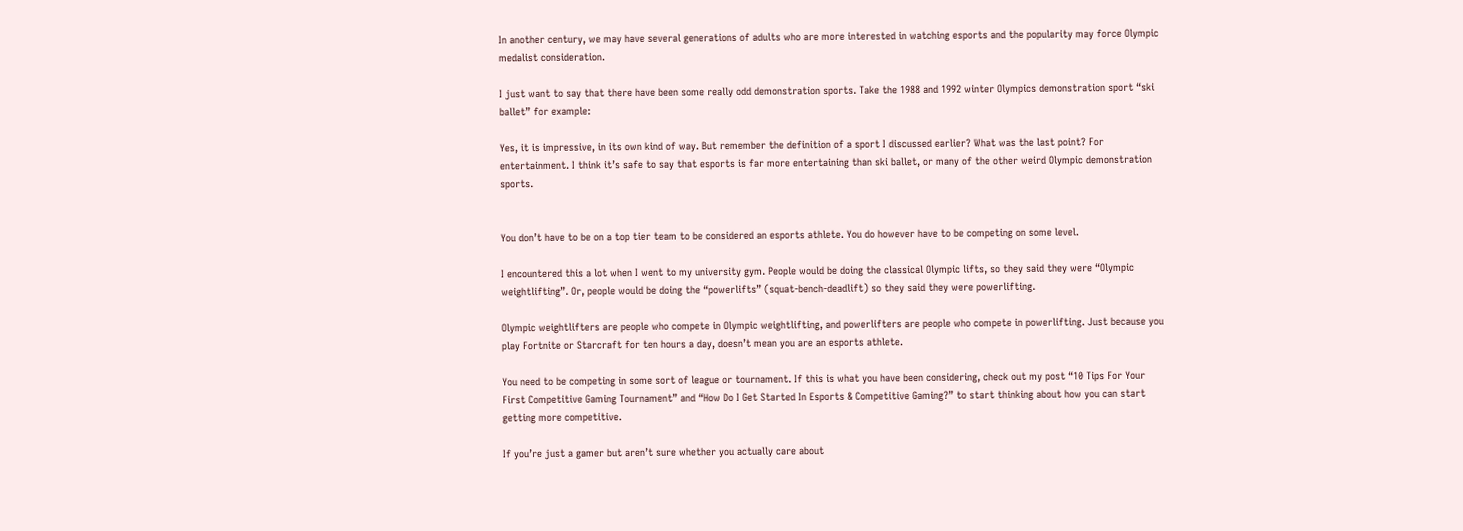In another century, we may have several generations of adults who are more interested in watching esports and the popularity may force Olympic medalist consideration.

I just want to say that there have been some really odd demonstration sports. Take the 1988 and 1992 winter Olympics demonstration sport “ski ballet” for example:

Yes, it is impressive, in its own kind of way. But remember the definition of a sport I discussed earlier? What was the last point? For entertainment. I think it’s safe to say that esports is far more entertaining than ski ballet, or many of the other weird Olympic demonstration sports.


You don’t have to be on a top tier team to be considered an esports athlete. You do however have to be competing on some level.

I encountered this a lot when I went to my university gym. People would be doing the classical Olympic lifts, so they said they were “Olympic weightlifting”. Or, people would be doing the “powerlifts” (squat-bench-deadlift) so they said they were powerlifting.

Olympic weightlifters are people who compete in Olympic weightlifting, and powerlifters are people who compete in powerlifting. Just because you play Fortnite or Starcraft for ten hours a day, doesn’t mean you are an esports athlete.

You need to be competing in some sort of league or tournament. If this is what you have been considering, check out my post “10 Tips For Your First Competitive Gaming Tournament” and “How Do I Get Started In Esports & Competitive Gaming?” to start thinking about how you can start getting more competitive.

If you’re just a gamer but aren’t sure whether you actually care about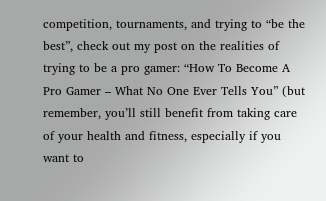competition, tournaments, and trying to “be the best”, check out my post on the realities of trying to be a pro gamer: “How To Become A Pro Gamer – What No One Ever Tells You” (but remember, you’ll still benefit from taking care of your health and fitness, especially if you want to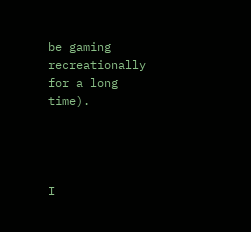be gaming recreationally for a long time).




I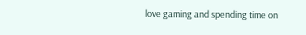love gaming and spending time on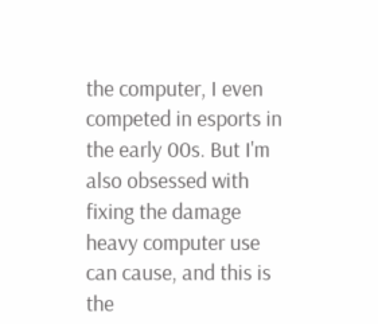the computer, I even competed in esports in the early 00s. But I'm also obsessed with fixing the damage heavy computer use can cause, and this is the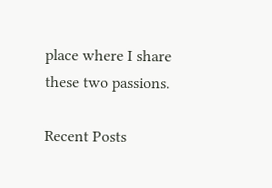place where I share these two passions.

Recent Posts